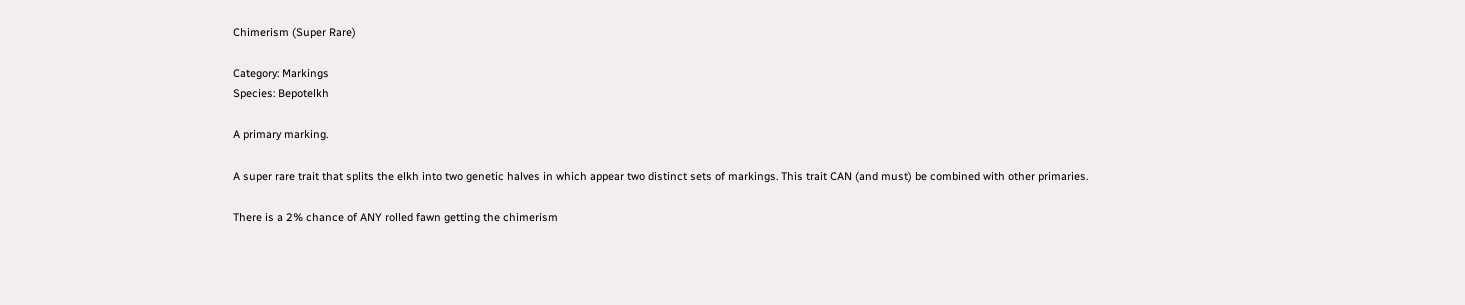Chimerism (Super Rare)

Category: Markings
Species: Bepotelkh

A primary marking.

A super rare trait that splits the elkh into two genetic halves in which appear two distinct sets of markings. This trait CAN (and must) be combined with other primaries.

There is a 2% chance of ANY rolled fawn getting the chimerism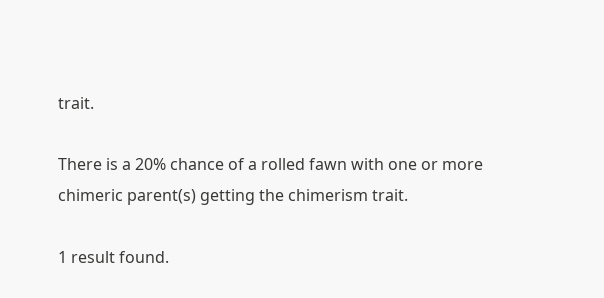trait.

There is a 20% chance of a rolled fawn with one or more chimeric parent(s) getting the chimerism trait.

1 result found.